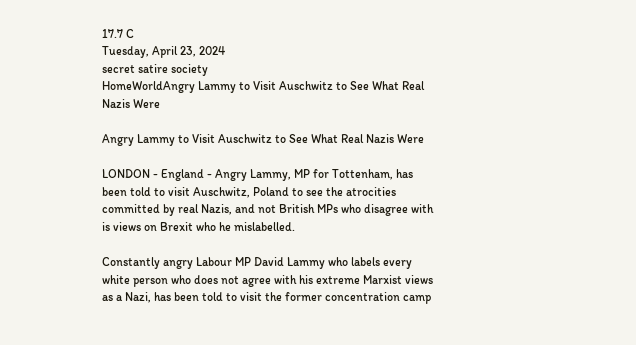17.7 C
Tuesday, April 23, 2024
secret satire society
HomeWorldAngry Lammy to Visit Auschwitz to See What Real Nazis Were

Angry Lammy to Visit Auschwitz to See What Real Nazis Were

LONDON - England - Angry Lammy, MP for Tottenham, has been told to visit Auschwitz, Poland to see the atrocities committed by real Nazis, and not British MPs who disagree with is views on Brexit who he mislabelled.

Constantly angry Labour MP David Lammy who labels every white person who does not agree with his extreme Marxist views as a Nazi, has been told to visit the former concentration camp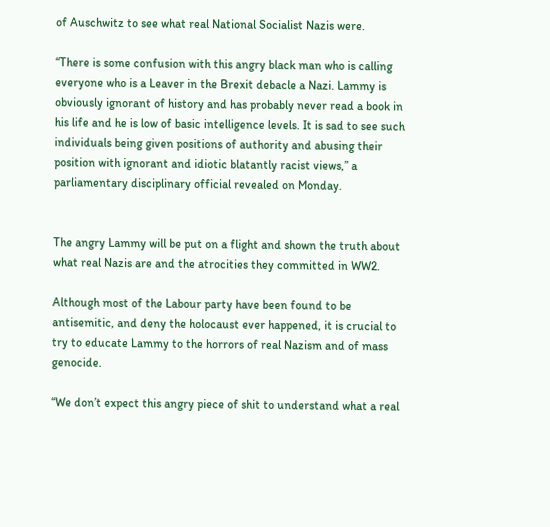of Auschwitz to see what real National Socialist Nazis were.

“There is some confusion with this angry black man who is calling everyone who is a Leaver in the Brexit debacle a Nazi. Lammy is obviously ignorant of history and has probably never read a book in his life and he is low of basic intelligence levels. It is sad to see such individuals being given positions of authority and abusing their position with ignorant and idiotic blatantly racist views,” a parliamentary disciplinary official revealed on Monday.


The angry Lammy will be put on a flight and shown the truth about what real Nazis are and the atrocities they committed in WW2.

Although most of the Labour party have been found to be antisemitic, and deny the holocaust ever happened, it is crucial to try to educate Lammy to the horrors of real Nazism and of mass genocide.

“We don’t expect this angry piece of shit to understand what a real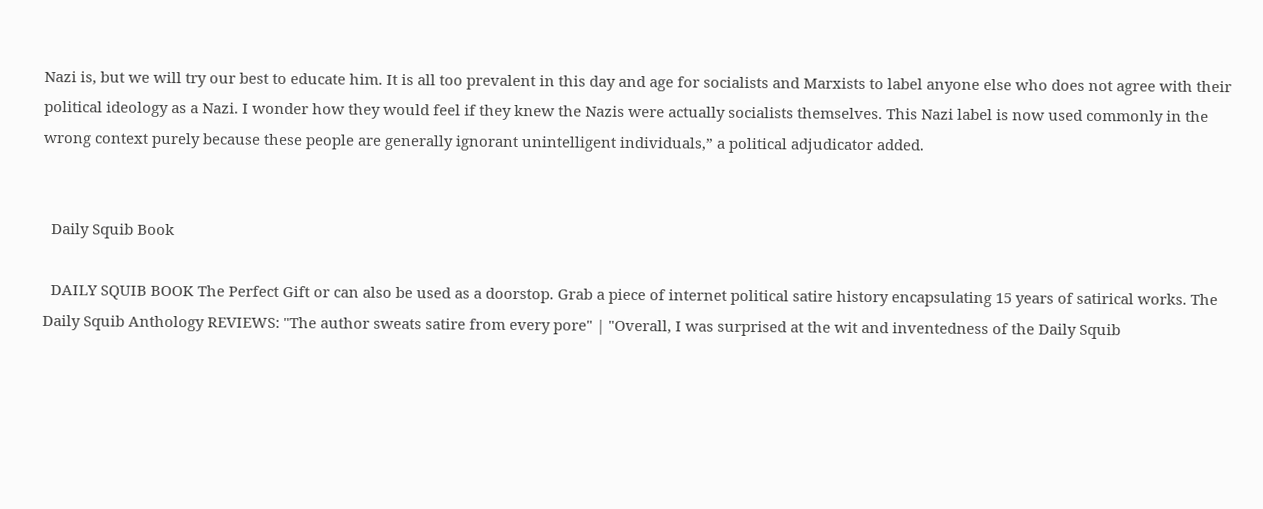Nazi is, but we will try our best to educate him. It is all too prevalent in this day and age for socialists and Marxists to label anyone else who does not agree with their political ideology as a Nazi. I wonder how they would feel if they knew the Nazis were actually socialists themselves. This Nazi label is now used commonly in the wrong context purely because these people are generally ignorant unintelligent individuals,” a political adjudicator added.


  Daily Squib Book

  DAILY SQUIB BOOK The Perfect Gift or can also be used as a doorstop. Grab a piece of internet political satire history encapsulating 15 years of satirical works. The Daily Squib Anthology REVIEWS: "The author sweats satire from every pore" | "Overall, I was surprised at the wit and inventedness of the Daily Squib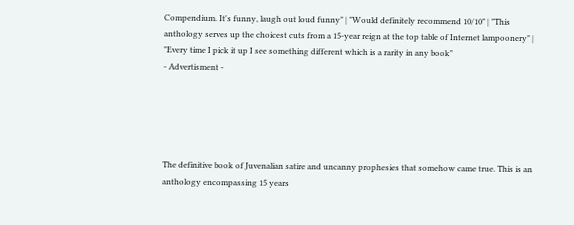Compendium. It's funny, laugh out loud funny" | "Would definitely recommend 10/10" | "This anthology serves up the choicest cuts from a 15-year reign at the top table of Internet lampoonery" | "Every time I pick it up I see something different which is a rarity in any book"
- Advertisment -





The definitive book of Juvenalian satire and uncanny prophesies that somehow came true. This is an anthology encompassing 15 years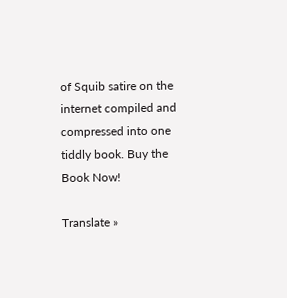of Squib satire on the internet compiled and compressed into one tiddly book. Buy the Book Now!

Translate »